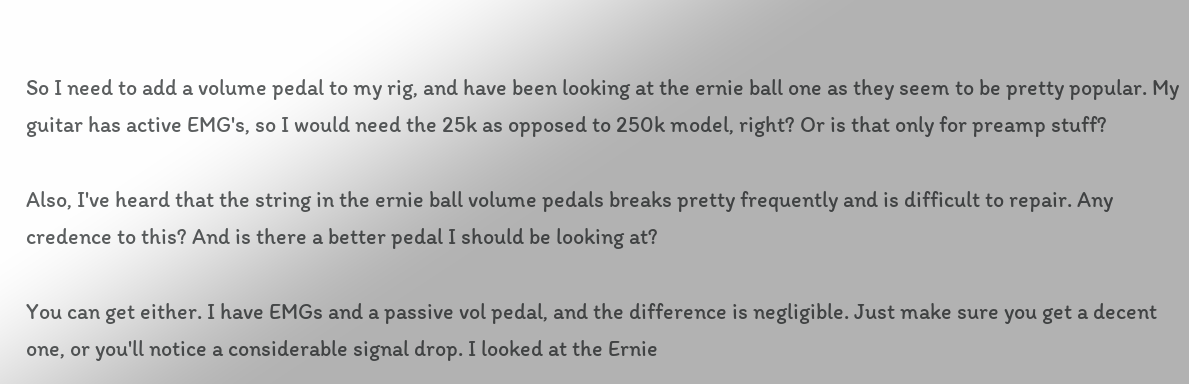So I need to add a volume pedal to my rig, and have been looking at the ernie ball one as they seem to be pretty popular. My guitar has active EMG's, so I would need the 25k as opposed to 250k model, right? Or is that only for preamp stuff?

Also, I've heard that the string in the ernie ball volume pedals breaks pretty frequently and is difficult to repair. Any credence to this? And is there a better pedal I should be looking at?

You can get either. I have EMGs and a passive vol pedal, and the difference is negligible. Just make sure you get a decent one, or you'll notice a considerable signal drop. I looked at the Ernie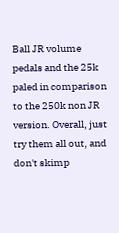Ball JR volume pedals and the 25k paled in comparison to the 250k non JR version. Overall, just try them all out, and don't skimp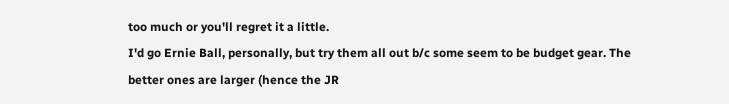too much or you'll regret it a little.
I'd go Ernie Ball, personally, but try them all out b/c some seem to be budget gear. The better ones are larger (hence the JR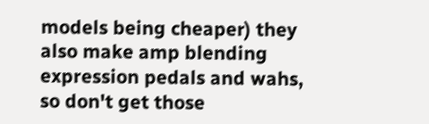models being cheaper) they also make amp blending expression pedals and wahs, so don't get those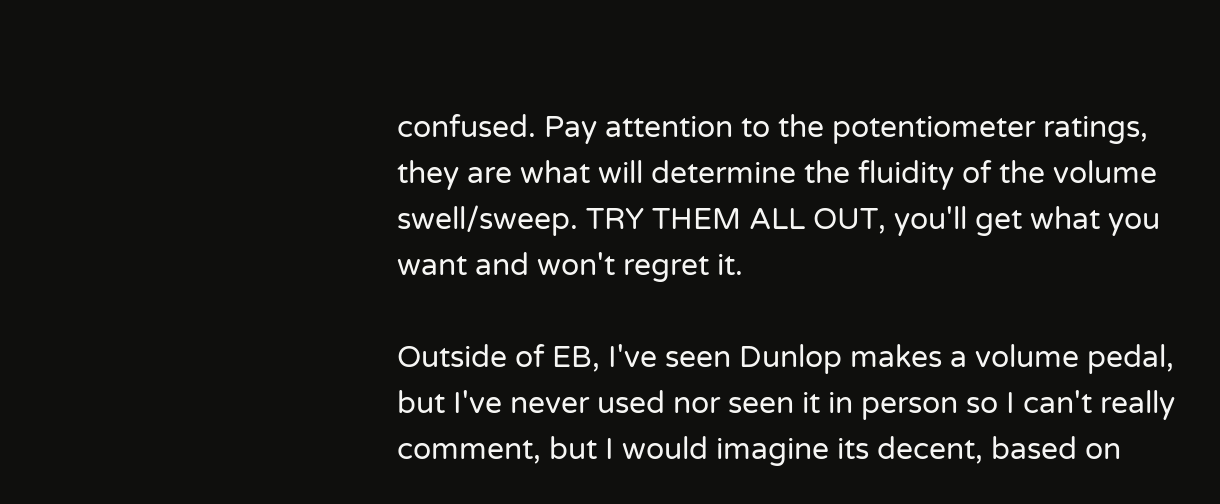confused. Pay attention to the potentiometer ratings, they are what will determine the fluidity of the volume swell/sweep. TRY THEM ALL OUT, you'll get what you want and won't regret it.

Outside of EB, I've seen Dunlop makes a volume pedal, but I've never used nor seen it in person so I can't really comment, but I would imagine its decent, based on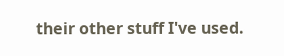their other stuff I've used.